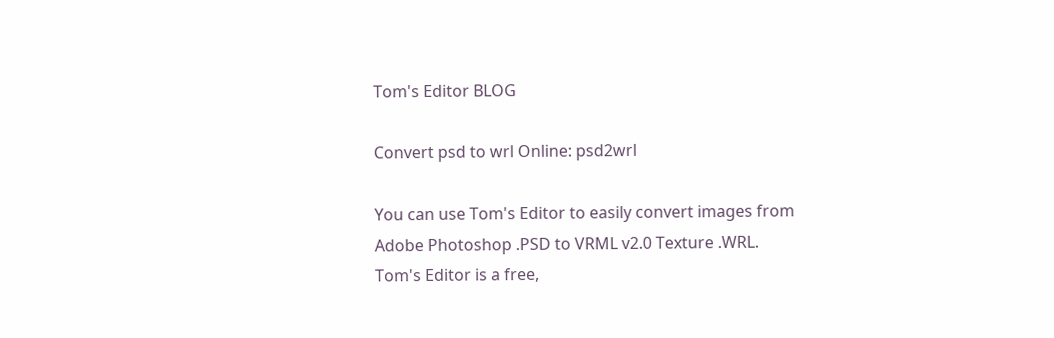Tom's Editor BLOG

Convert psd to wrl Online: psd2wrl

You can use Tom's Editor to easily convert images from
Adobe Photoshop .PSD to VRML v2.0 Texture .WRL.
Tom's Editor is a free,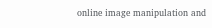online image manipulation and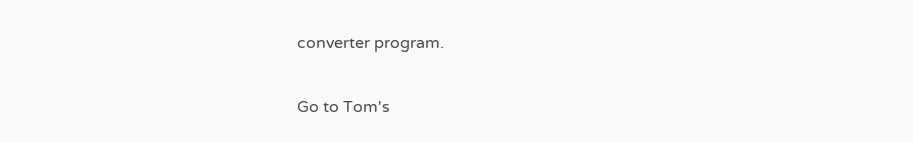converter program.

Go to Tom's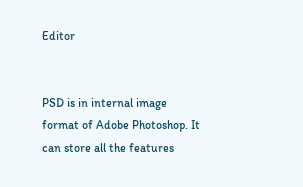Editor


PSD is in internal image format of Adobe Photoshop. It can store all the features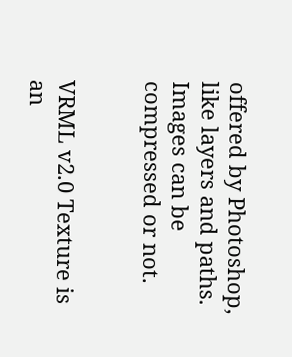offered by Photoshop, like layers and paths. Images can be compressed or not.


VRML v2.0 Texture is an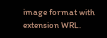image format with extension WRL.